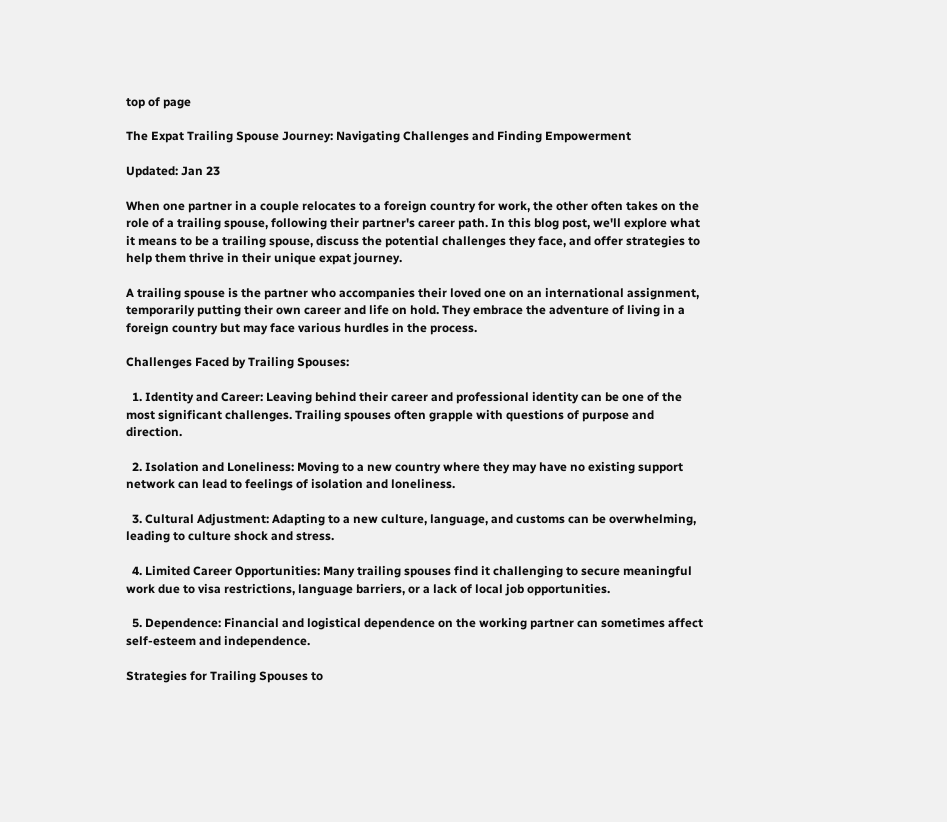top of page

The Expat Trailing Spouse Journey: Navigating Challenges and Finding Empowerment

Updated: Jan 23

When one partner in a couple relocates to a foreign country for work, the other often takes on the role of a trailing spouse, following their partner's career path. In this blog post, we'll explore what it means to be a trailing spouse, discuss the potential challenges they face, and offer strategies to help them thrive in their unique expat journey.

A trailing spouse is the partner who accompanies their loved one on an international assignment, temporarily putting their own career and life on hold. They embrace the adventure of living in a foreign country but may face various hurdles in the process.

Challenges Faced by Trailing Spouses:

  1. Identity and Career: Leaving behind their career and professional identity can be one of the most significant challenges. Trailing spouses often grapple with questions of purpose and direction.

  2. Isolation and Loneliness: Moving to a new country where they may have no existing support network can lead to feelings of isolation and loneliness.

  3. Cultural Adjustment: Adapting to a new culture, language, and customs can be overwhelming, leading to culture shock and stress.

  4. Limited Career Opportunities: Many trailing spouses find it challenging to secure meaningful work due to visa restrictions, language barriers, or a lack of local job opportunities.

  5. Dependence: Financial and logistical dependence on the working partner can sometimes affect self-esteem and independence.

Strategies for Trailing Spouses to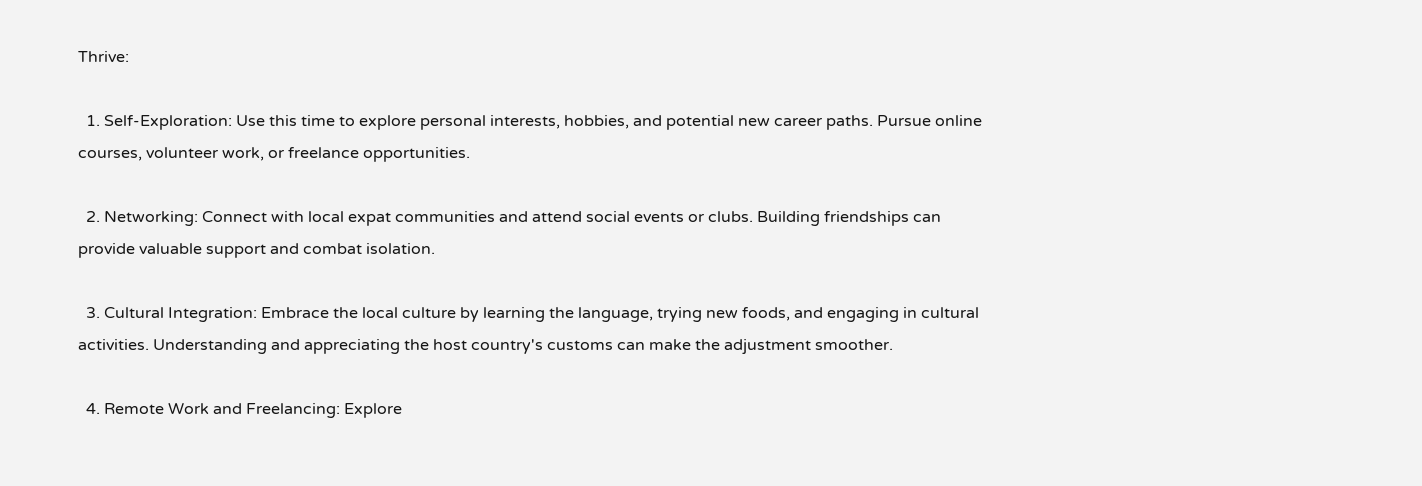Thrive:

  1. Self-Exploration: Use this time to explore personal interests, hobbies, and potential new career paths. Pursue online courses, volunteer work, or freelance opportunities.

  2. Networking: Connect with local expat communities and attend social events or clubs. Building friendships can provide valuable support and combat isolation.

  3. Cultural Integration: Embrace the local culture by learning the language, trying new foods, and engaging in cultural activities. Understanding and appreciating the host country's customs can make the adjustment smoother.

  4. Remote Work and Freelancing: Explore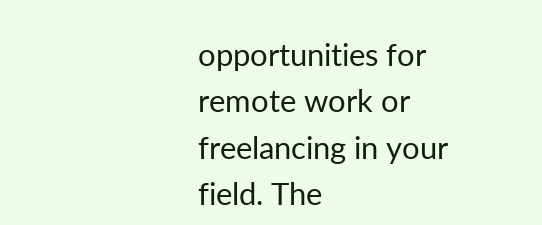opportunities for remote work or freelancing in your field. The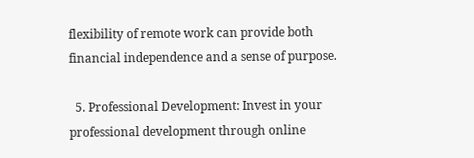flexibility of remote work can provide both financial independence and a sense of purpose.

  5. Professional Development: Invest in your professional development through online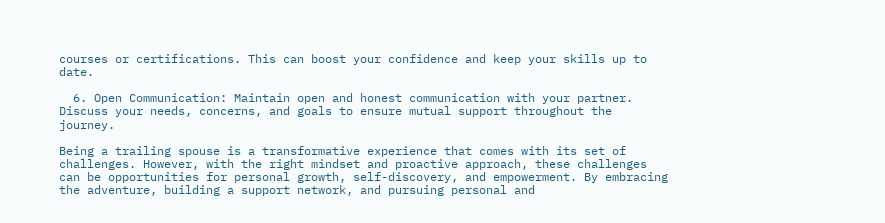courses or certifications. This can boost your confidence and keep your skills up to date.

  6. Open Communication: Maintain open and honest communication with your partner. Discuss your needs, concerns, and goals to ensure mutual support throughout the journey.

Being a trailing spouse is a transformative experience that comes with its set of challenges. However, with the right mindset and proactive approach, these challenges can be opportunities for personal growth, self-discovery, and empowerment. By embracing the adventure, building a support network, and pursuing personal and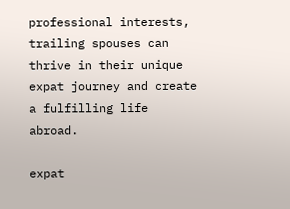professional interests, trailing spouses can thrive in their unique expat journey and create a fulfilling life abroad.

expat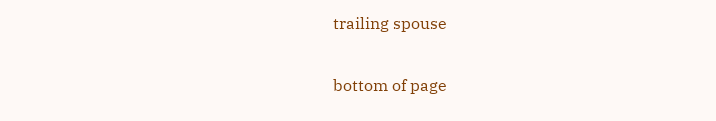trailing spouse


bottom of page